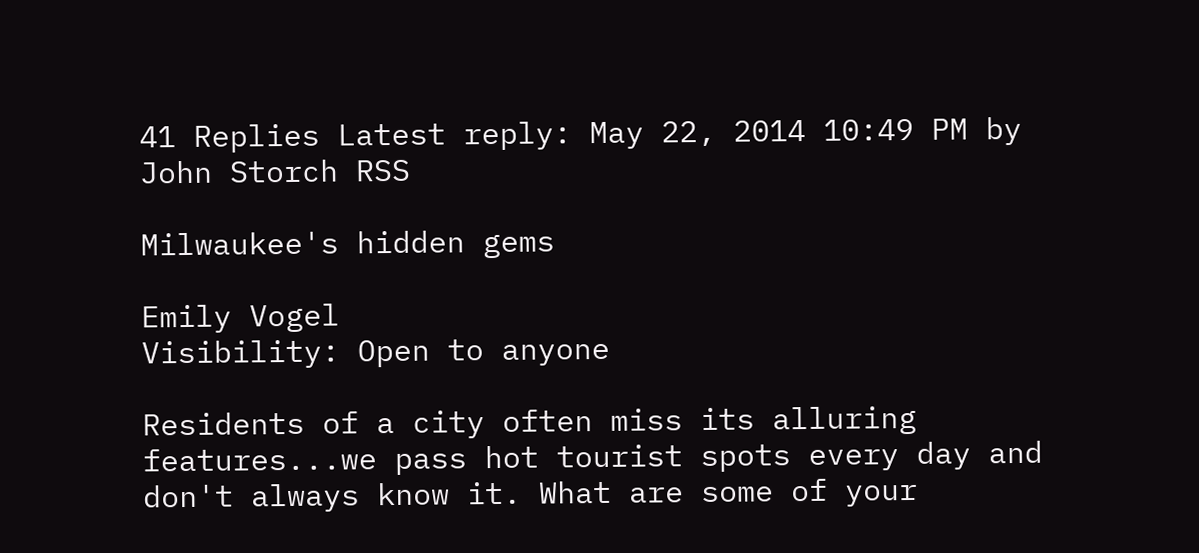41 Replies Latest reply: May 22, 2014 10:49 PM by John Storch RSS

Milwaukee's hidden gems

Emily Vogel
Visibility: Open to anyone

Residents of a city often miss its alluring features...we pass hot tourist spots every day and don't always know it. What are some of your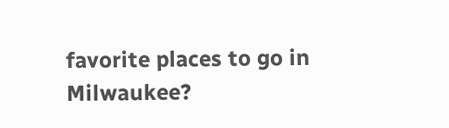favorite places to go in Milwaukee?